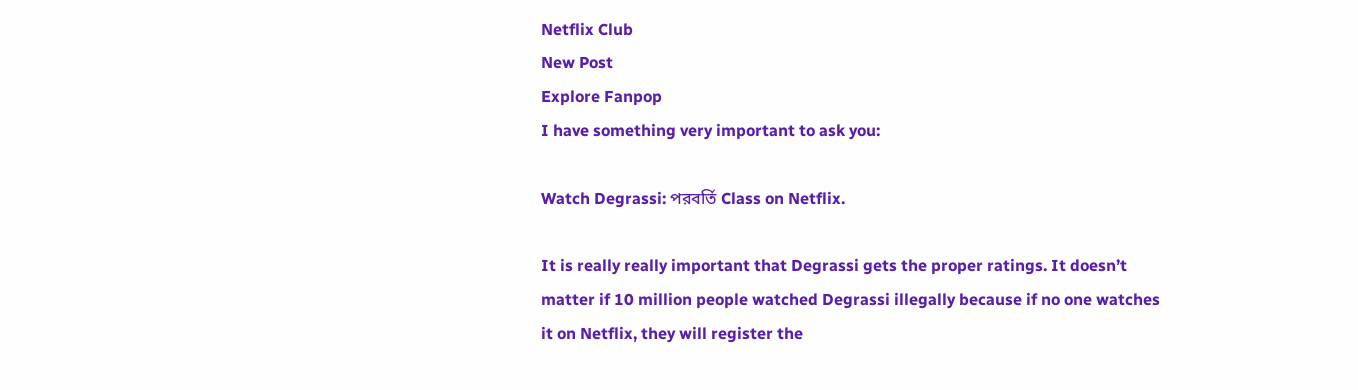Netflix Club
New Post
Explore Fanpop
I have something very important to ask you:

Watch Degrassi: পরবর্তি Class on Netflix.

It is really really important that Degrassi gets the proper ratings. It doesn’t matter if 10 million people watched Degrassi illegally because if no one watches it on Netflix, they will register the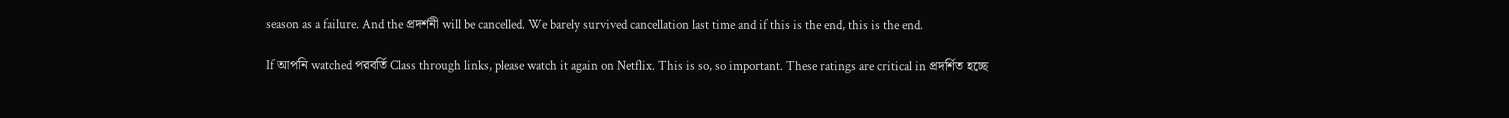season as a failure. And the প্রদর্শনী will be cancelled. We barely survived cancellation last time and if this is the end, this is the end.

If আপনি watched পরবর্তি Class through links, please watch it again on Netflix. This is so, so important. These ratings are critical in প্রদর্শিত হচ্ছে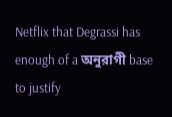Netflix that Degrassi has enough of a অনুরাগী base to justify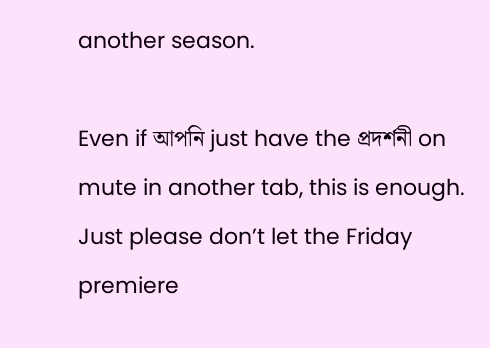another season.

Even if আপনি just have the প্রদর্শনী on mute in another tab, this is enough. Just please don’t let the Friday premiere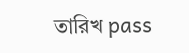তারিখ pass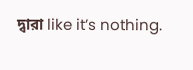দ্বারা like it’s nothing.